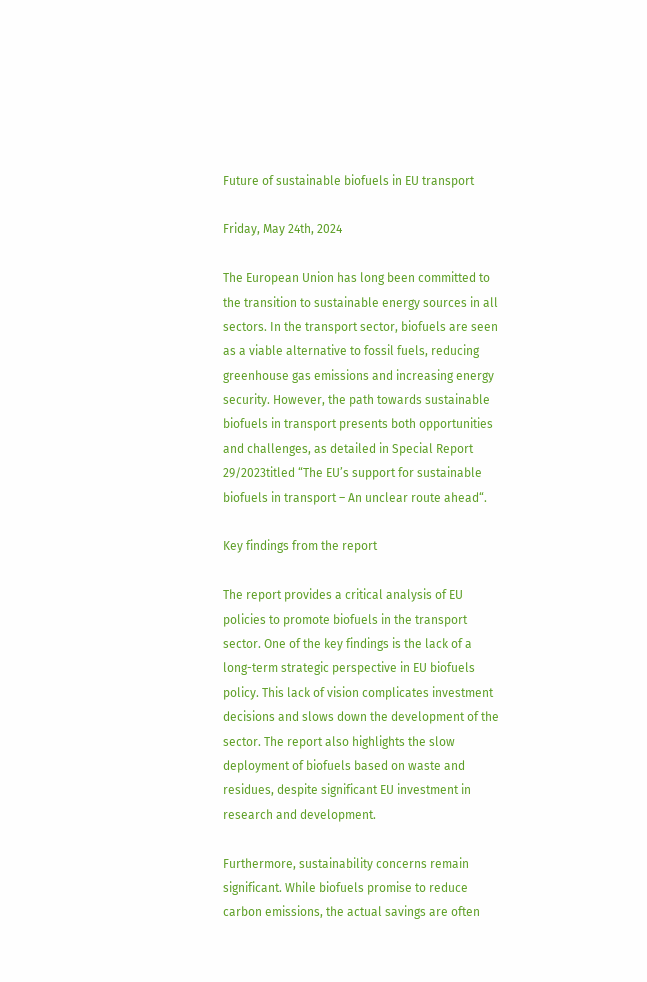Future of sustainable biofuels in EU transport

Friday, May 24th, 2024

The European Union has long been committed to the transition to sustainable energy sources in all sectors. In the transport sector, biofuels are seen as a viable alternative to fossil fuels, reducing greenhouse gas emissions and increasing energy security. However, the path towards sustainable biofuels in transport presents both opportunities and challenges, as detailed in Special Report 29/2023titled “The EU’s support for sustainable biofuels in transport – An unclear route ahead“.

Key findings from the report

The report provides a critical analysis of EU policies to promote biofuels in the transport sector. One of the key findings is the lack of a long-term strategic perspective in EU biofuels policy. This lack of vision complicates investment decisions and slows down the development of the sector. The report also highlights the slow deployment of biofuels based on waste and residues, despite significant EU investment in research and development.

Furthermore, sustainability concerns remain significant. While biofuels promise to reduce carbon emissions, the actual savings are often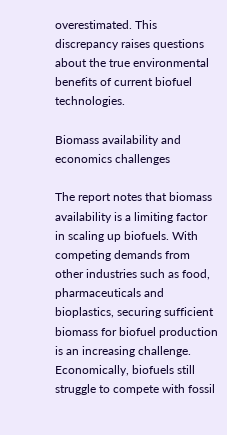overestimated. This discrepancy raises questions about the true environmental benefits of current biofuel technologies.

Biomass availability and economics challenges

The report notes that biomass availability is a limiting factor in scaling up biofuels. With competing demands from other industries such as food, pharmaceuticals and bioplastics, securing sufficient biomass for biofuel production is an increasing challenge. Economically, biofuels still struggle to compete with fossil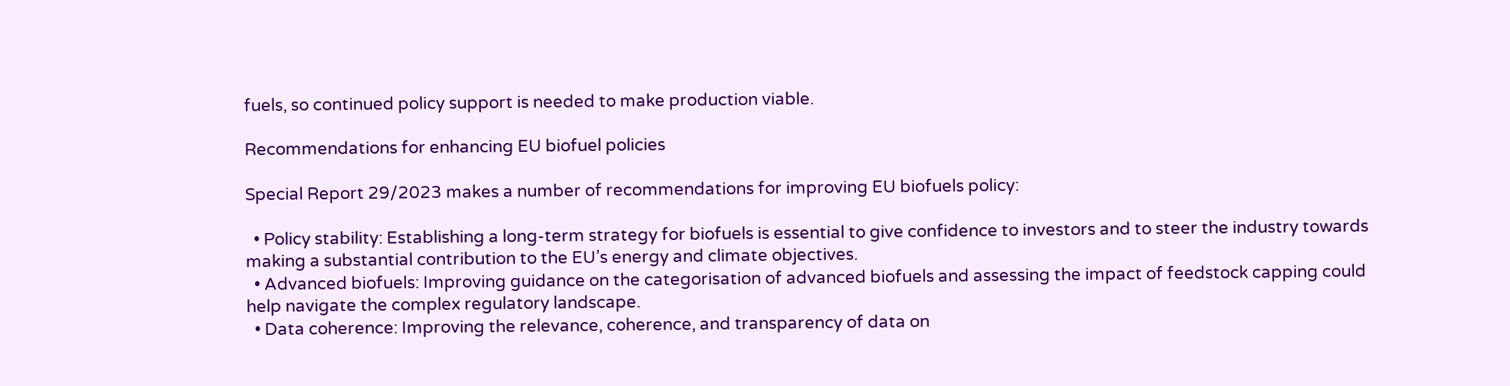fuels, so continued policy support is needed to make production viable.

Recommendations for enhancing EU biofuel policies

Special Report 29/2023 makes a number of recommendations for improving EU biofuels policy:

  • Policy stability: Establishing a long-term strategy for biofuels is essential to give confidence to investors and to steer the industry towards making a substantial contribution to the EU’s energy and climate objectives.
  • Advanced biofuels: Improving guidance on the categorisation of advanced biofuels and assessing the impact of feedstock capping could help navigate the complex regulatory landscape.
  • Data coherence: Improving the relevance, coherence, and transparency of data on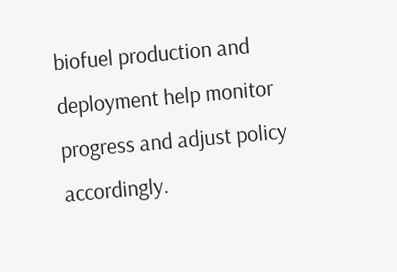biofuel production and deployment help monitor progress and adjust policy accordingly.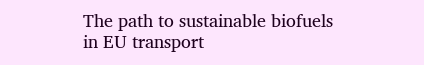The path to sustainable biofuels in EU transport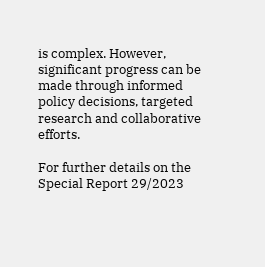is complex. However, significant progress can be made through informed policy decisions, targeted research and collaborative efforts.

For further details on the Special Report 29/2023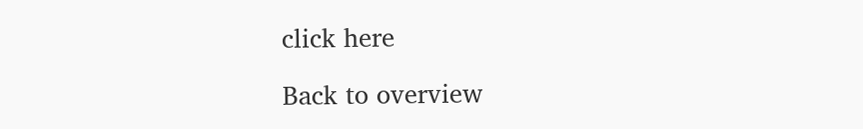click here

Back to overview